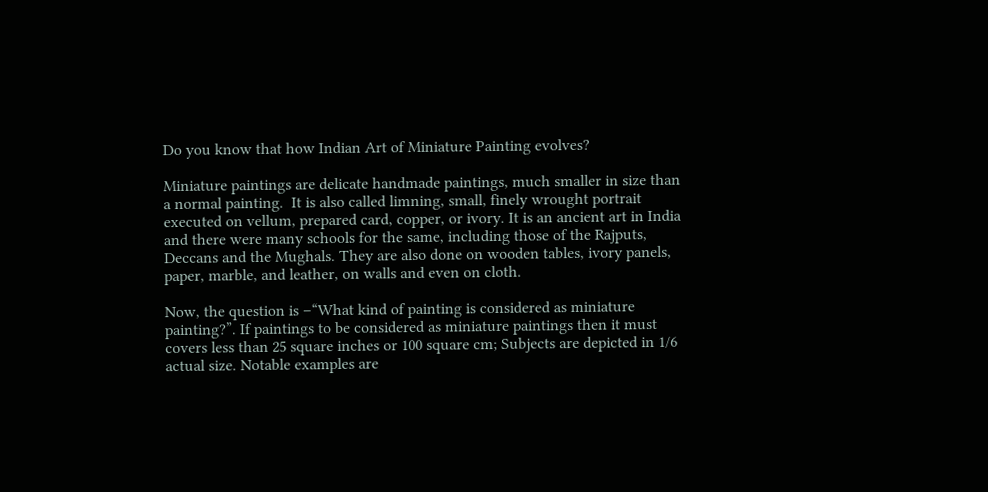Do you know that how Indian Art of Miniature Painting evolves?

Miniature paintings are delicate handmade paintings, much smaller in size than a normal painting.  It is also called limning, small, finely wrought portrait executed on vellum, prepared card, copper, or ivory. It is an ancient art in India and there were many schools for the same, including those of the Rajputs, Deccans and the Mughals. They are also done on wooden tables, ivory panels, paper, marble, and leather, on walls and even on cloth.

Now, the question is –“What kind of painting is considered as miniature painting?”. If paintings to be considered as miniature paintings then it must covers less than 25 square inches or 100 square cm; Subjects are depicted in 1/6 actual size. Notable examples are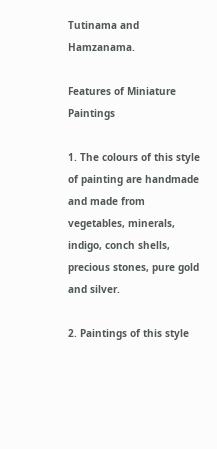Tutinama and Hamzanama.

Features of Miniature Paintings

1. The colours of this style of painting are handmade and made from vegetables, minerals, indigo, conch shells, precious stones, pure gold and silver.

2. Paintings of this style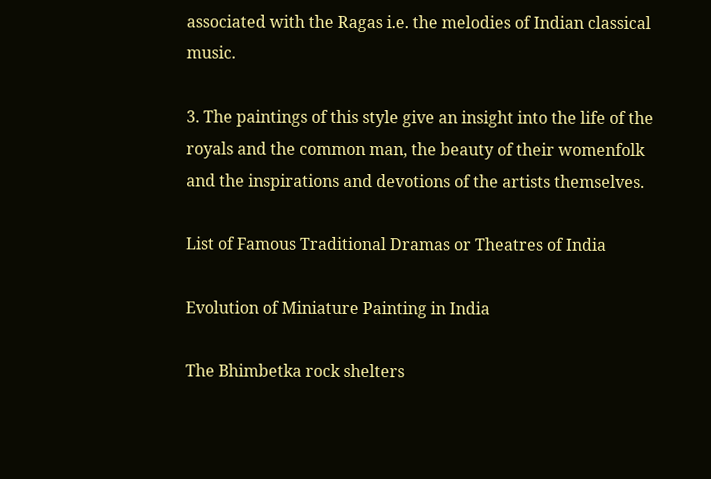associated with the Ragas i.e. the melodies of Indian classical music.

3. The paintings of this style give an insight into the life of the royals and the common man, the beauty of their womenfolk and the inspirations and devotions of the artists themselves.

List of Famous Traditional Dramas or Theatres of India

Evolution of Miniature Painting in India

The Bhimbetka rock shelters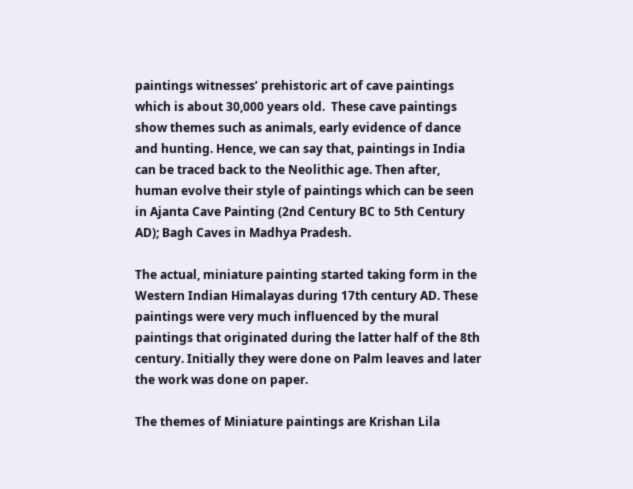paintings witnesses’ prehistoric art of cave paintings which is about 30,000 years old.  These cave paintings show themes such as animals, early evidence of dance and hunting. Hence, we can say that, paintings in India can be traced back to the Neolithic age. Then after, human evolve their style of paintings which can be seen in Ajanta Cave Painting (2nd Century BC to 5th Century AD); Bagh Caves in Madhya Pradesh.

The actual, miniature painting started taking form in the Western Indian Himalayas during 17th century AD. These paintings were very much influenced by the mural paintings that originated during the latter half of the 8th century. Initially they were done on Palm leaves and later the work was done on paper.

The themes of Miniature paintings are Krishan Lila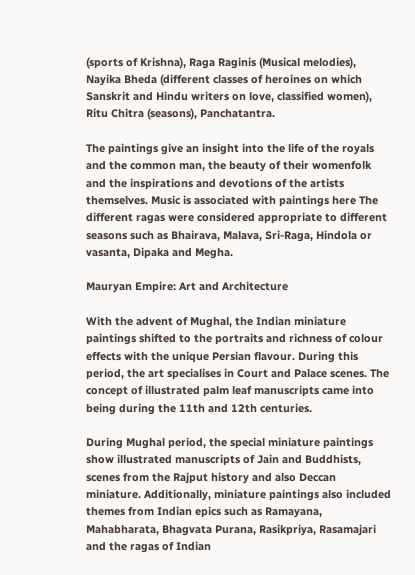(sports of Krishna), Raga Raginis (Musical melodies), Nayika Bheda (different classes of heroines on which Sanskrit and Hindu writers on love, classified women), Ritu Chitra (seasons), Panchatantra.

The paintings give an insight into the life of the royals and the common man, the beauty of their womenfolk and the inspirations and devotions of the artists themselves. Music is associated with paintings here The different ragas were considered appropriate to different seasons such as Bhairava, Malava, Sri-Raga, Hindola or vasanta, Dipaka and Megha.

Mauryan Empire: Art and Architecture

With the advent of Mughal, the Indian miniature paintings shifted to the portraits and richness of colour effects with the unique Persian flavour. During this period, the art specialises in Court and Palace scenes. The concept of illustrated palm leaf manuscripts came into being during the 11th and 12th centuries.

During Mughal period, the special miniature paintings show illustrated manuscripts of Jain and Buddhists, scenes from the Rajput history and also Deccan miniature. Additionally, miniature paintings also included themes from Indian epics such as Ramayana, Mahabharata, Bhagvata Purana, Rasikpriya, Rasamajari and the ragas of Indian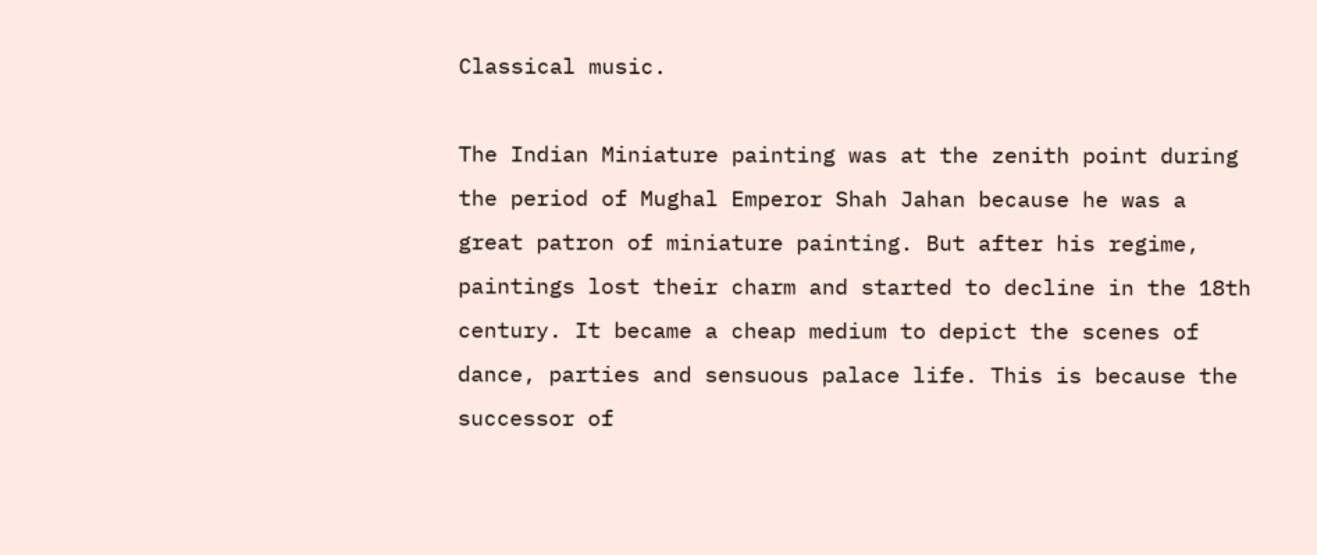Classical music.

The Indian Miniature painting was at the zenith point during the period of Mughal Emperor Shah Jahan because he was a great patron of miniature painting. But after his regime, paintings lost their charm and started to decline in the 18th century. It became a cheap medium to depict the scenes of dance, parties and sensuous palace life. This is because the successor of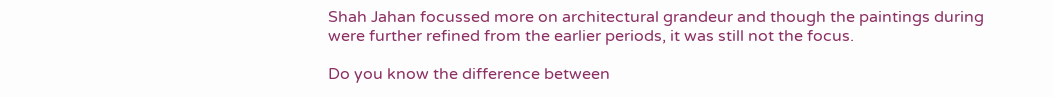Shah Jahan focussed more on architectural grandeur and though the paintings during were further refined from the earlier periods, it was still not the focus.

Do you know the difference between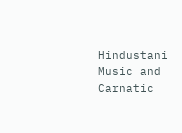Hindustani Music and Carnatic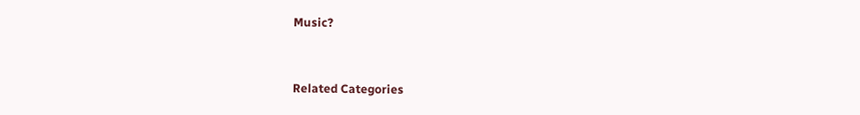Music?


Related Categories